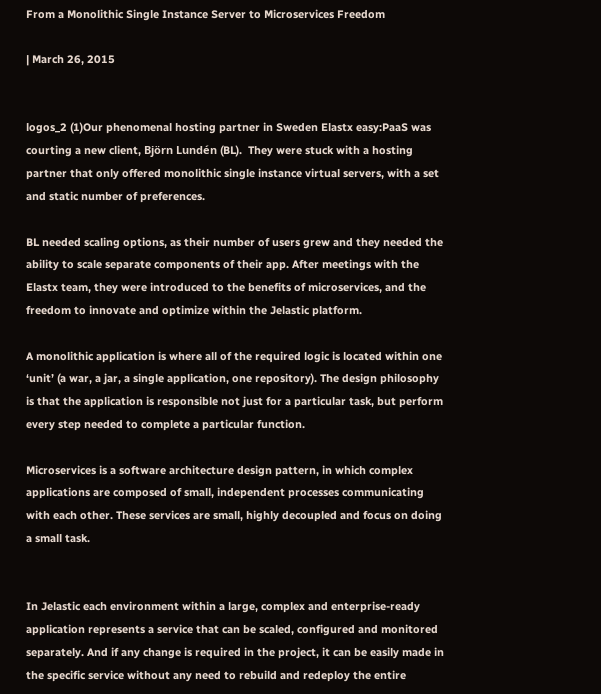From a Monolithic Single Instance Server to Microservices Freedom

| March 26, 2015


logos_2 (1)Our phenomenal hosting partner in Sweden Elastx easy:PaaS was courting a new client, Björn Lundén (BL).  They were stuck with a hosting partner that only offered monolithic single instance virtual servers, with a set and static number of preferences.

BL needed scaling options, as their number of users grew and they needed the ability to scale separate components of their app. After meetings with the Elastx team, they were introduced to the benefits of microservices, and the freedom to innovate and optimize within the Jelastic platform.

A monolithic application is where all of the required logic is located within one ‘unit’ (a war, a jar, a single application, one repository). The design philosophy is that the application is responsible not just for a particular task, but perform every step needed to complete a particular function.

Microservices is a software architecture design pattern, in which complex applications are composed of small, independent processes communicating with each other. These services are small, highly decoupled and focus on doing a small task.


In Jelastic each environment within a large, complex and enterprise-ready application represents a service that can be scaled, configured and monitored separately. And if any change is required in the project, it can be easily made in the specific service without any need to rebuild and redeploy the entire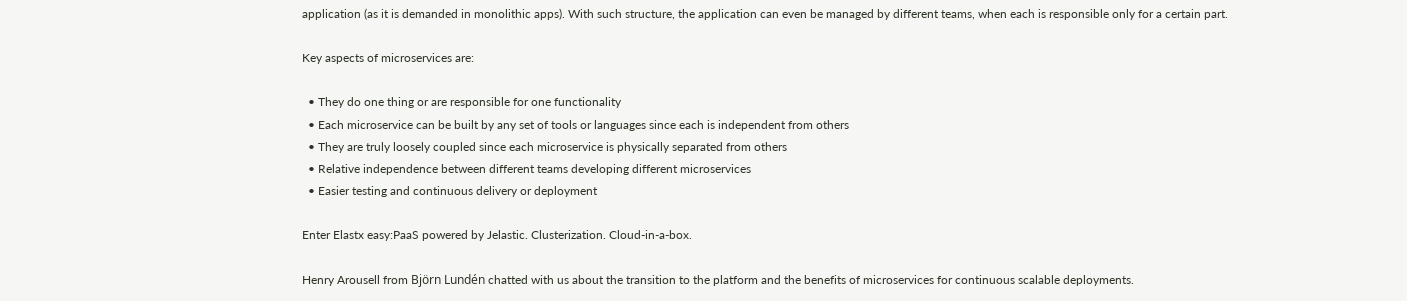application (as it is demanded in monolithic apps). With such structure, the application can even be managed by different teams, when each is responsible only for a certain part.

Key aspects of microservices are:

  • They do one thing or are responsible for one functionality
  • Each microservice can be built by any set of tools or languages since each is independent from others
  • They are truly loosely coupled since each microservice is physically separated from others
  • Relative independence between different teams developing different microservices
  • Easier testing and continuous delivery or deployment

Enter Elastx easy:PaaS powered by Jelastic. Clusterization. Cloud-in-a-box.

Henry Arousell from Björn Lundén chatted with us about the transition to the platform and the benefits of microservices for continuous scalable deployments.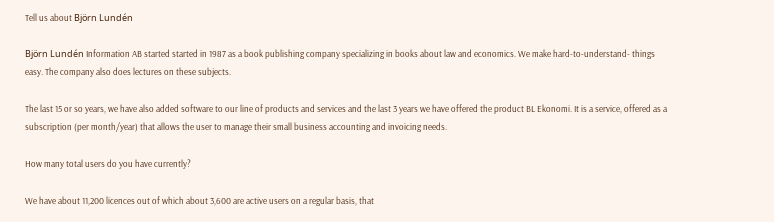Tell us about Björn Lundén

Björn Lundén Information AB started started in 1987 as a book publishing company specializing in books about law and economics. We make hard-to-understand- things easy. The company also does lectures on these subjects.

The last 15 or so years, we have also added software to our line of products and services and the last 3 years we have offered the product BL Ekonomi. It is a service, offered as a subscription (per month/year) that allows the user to manage their small business accounting and invoicing needs.

How many total users do you have currently?

We have about 11,200 licences out of which about 3,600 are active users on a regular basis, that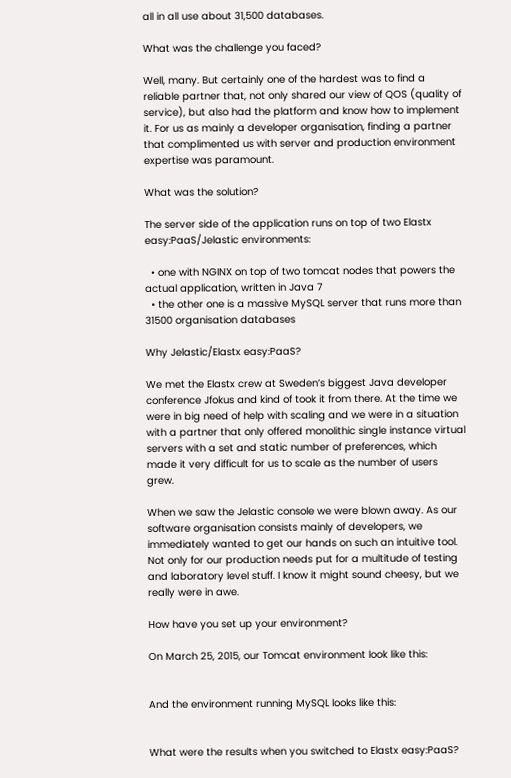all in all use about 31,500 databases.

What was the challenge you faced?

Well, many. But certainly one of the hardest was to find a reliable partner that, not only shared our view of QOS (quality of service), but also had the platform and know how to implement it. For us as mainly a developer organisation, finding a partner that complimented us with server and production environment expertise was paramount.

What was the solution?

The server side of the application runs on top of two Elastx easy:PaaS/Jelastic environments:

  • one with NGINX on top of two tomcat nodes that powers the actual application, written in Java 7
  • the other one is a massive MySQL server that runs more than 31500 organisation databases

Why Jelastic/Elastx easy:PaaS?

We met the Elastx crew at Sweden’s biggest Java developer conference Jfokus and kind of took it from there. At the time we were in big need of help with scaling and we were in a situation with a partner that only offered monolithic single instance virtual servers with a set and static number of preferences, which made it very difficult for us to scale as the number of users grew.

When we saw the Jelastic console we were blown away. As our software organisation consists mainly of developers, we immediately wanted to get our hands on such an intuitive tool. Not only for our production needs put for a multitude of testing and laboratory level stuff. I know it might sound cheesy, but we really were in awe.

How have you set up your environment?

On March 25, 2015, our Tomcat environment look like this:


And the environment running MySQL looks like this:


What were the results when you switched to Elastx easy:PaaS?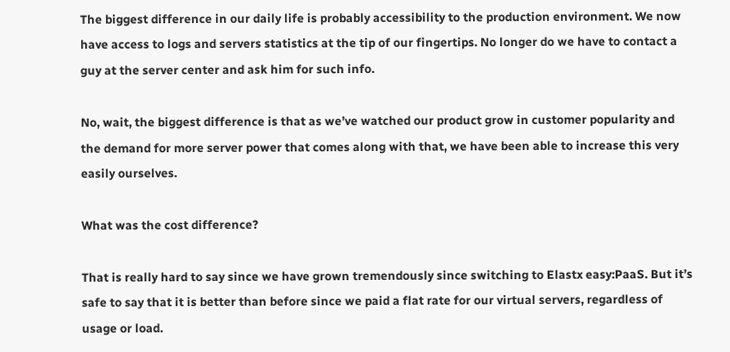The biggest difference in our daily life is probably accessibility to the production environment. We now have access to logs and servers statistics at the tip of our fingertips. No longer do we have to contact a guy at the server center and ask him for such info.

No, wait, the biggest difference is that as we’ve watched our product grow in customer popularity and the demand for more server power that comes along with that, we have been able to increase this very easily ourselves.

What was the cost difference?

That is really hard to say since we have grown tremendously since switching to Elastx easy:PaaS. But it’s safe to say that it is better than before since we paid a flat rate for our virtual servers, regardless of usage or load.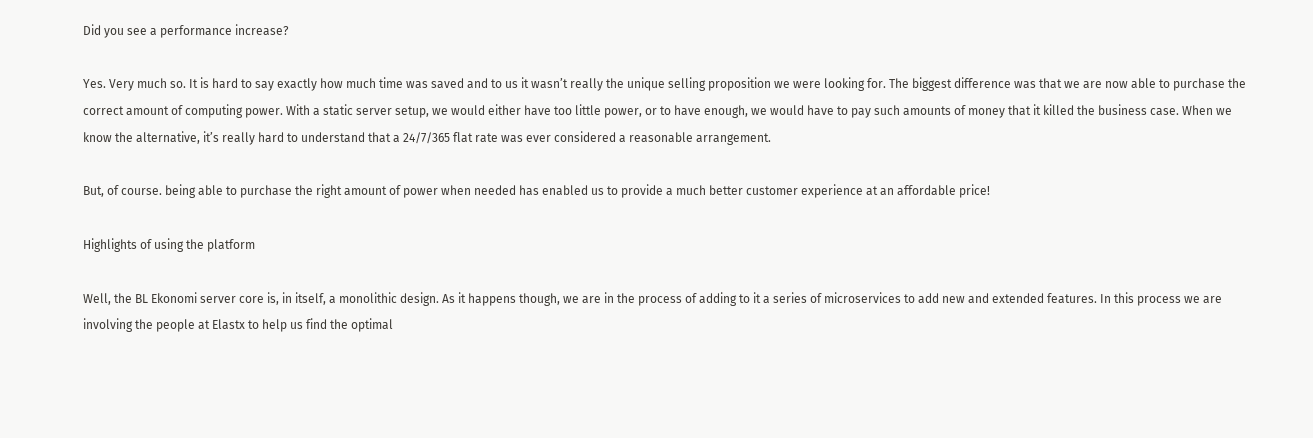Did you see a performance increase?

Yes. Very much so. It is hard to say exactly how much time was saved and to us it wasn’t really the unique selling proposition we were looking for. The biggest difference was that we are now able to purchase the correct amount of computing power. With a static server setup, we would either have too little power, or to have enough, we would have to pay such amounts of money that it killed the business case. When we know the alternative, it’s really hard to understand that a 24/7/365 flat rate was ever considered a reasonable arrangement.

But, of course. being able to purchase the right amount of power when needed has enabled us to provide a much better customer experience at an affordable price!

Highlights of using the platform

Well, the BL Ekonomi server core is, in itself, a monolithic design. As it happens though, we are in the process of adding to it a series of microservices to add new and extended features. In this process we are involving the people at Elastx to help us find the optimal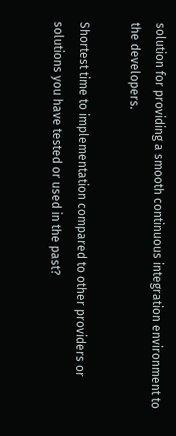solution for providing a smooth continuous integration environment to the developers.

Shortest time to implementation compared to other providers or solutions you have tested or used in the past?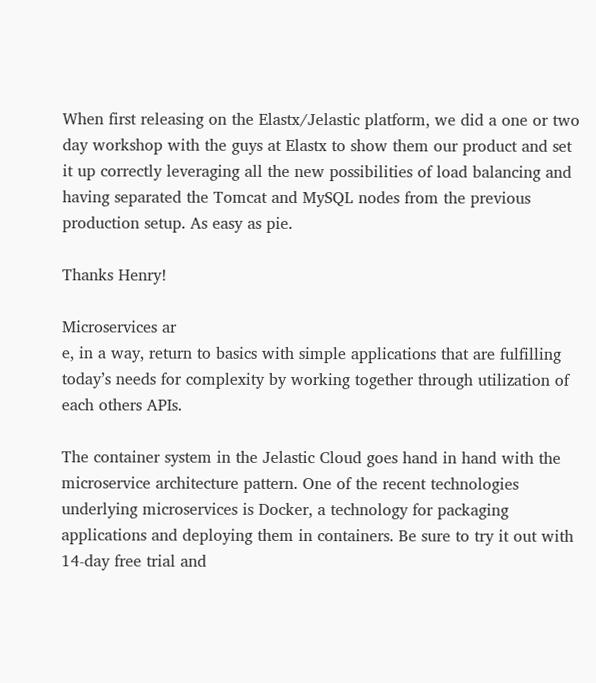When first releasing on the Elastx/Jelastic platform, we did a one or two day workshop with the guys at Elastx to show them our product and set it up correctly leveraging all the new possibilities of load balancing and having separated the Tomcat and MySQL nodes from the previous production setup. As easy as pie.

Thanks Henry!

Microservices ar
e, in a way, return to basics with simple applications that are fulfilling today’s needs for complexity by working together through utilization of each others APIs.

The container system in the Jelastic Cloud goes hand in hand with the microservice architecture pattern. One of the recent technologies underlying microservices is Docker, a technology for packaging applications and deploying them in containers. Be sure to try it out with 14-day free trial and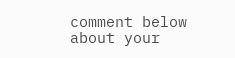comment below about your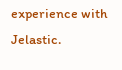experience with Jelastic.